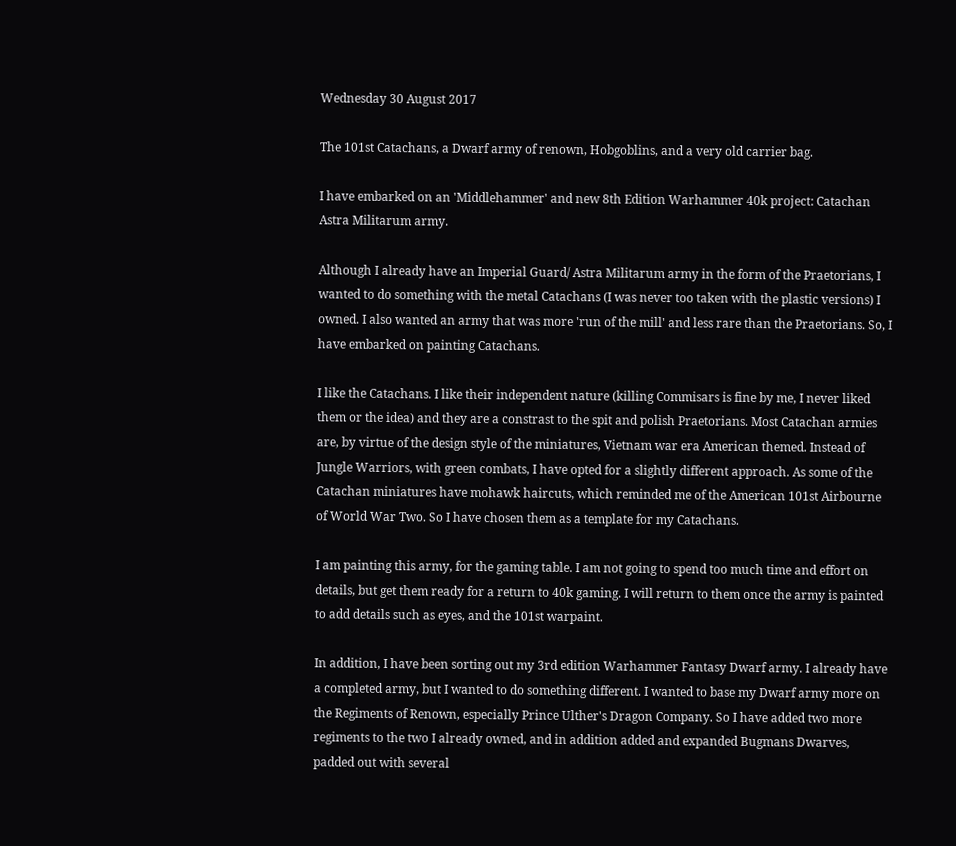Wednesday 30 August 2017

The 101st Catachans, a Dwarf army of renown, Hobgoblins, and a very old carrier bag.

I have embarked on an 'Middlehammer' and new 8th Edition Warhammer 40k project: Catachan Astra Militarum army.

Although I already have an Imperial Guard/ Astra Militarum army in the form of the Praetorians, I wanted to do something with the metal Catachans (I was never too taken with the plastic versions) I owned. I also wanted an army that was more 'run of the mill' and less rare than the Praetorians. So, I have embarked on painting Catachans.

I like the Catachans. I like their independent nature (killing Commisars is fine by me, I never liked them or the idea) and they are a constrast to the spit and polish Praetorians. Most Catachan armies are, by virtue of the design style of the miniatures, Vietnam war era American themed. Instead of Jungle Warriors, with green combats, I have opted for a slightly different approach. As some of the Catachan miniatures have mohawk haircuts, which reminded me of the American 101st Airbourne of World War Two. So I have chosen them as a template for my Catachans.

I am painting this army, for the gaming table. I am not going to spend too much time and effort on details, but get them ready for a return to 40k gaming. I will return to them once the army is painted to add details such as eyes, and the 101st warpaint.

In addition, I have been sorting out my 3rd edition Warhammer Fantasy Dwarf army. I already have a completed army, but I wanted to do something different. I wanted to base my Dwarf army more on the Regiments of Renown, especially Prince Ulther's Dragon Company. So I have added two more regiments to the two I already owned, and in addition added and expanded Bugmans Dwarves, padded out with several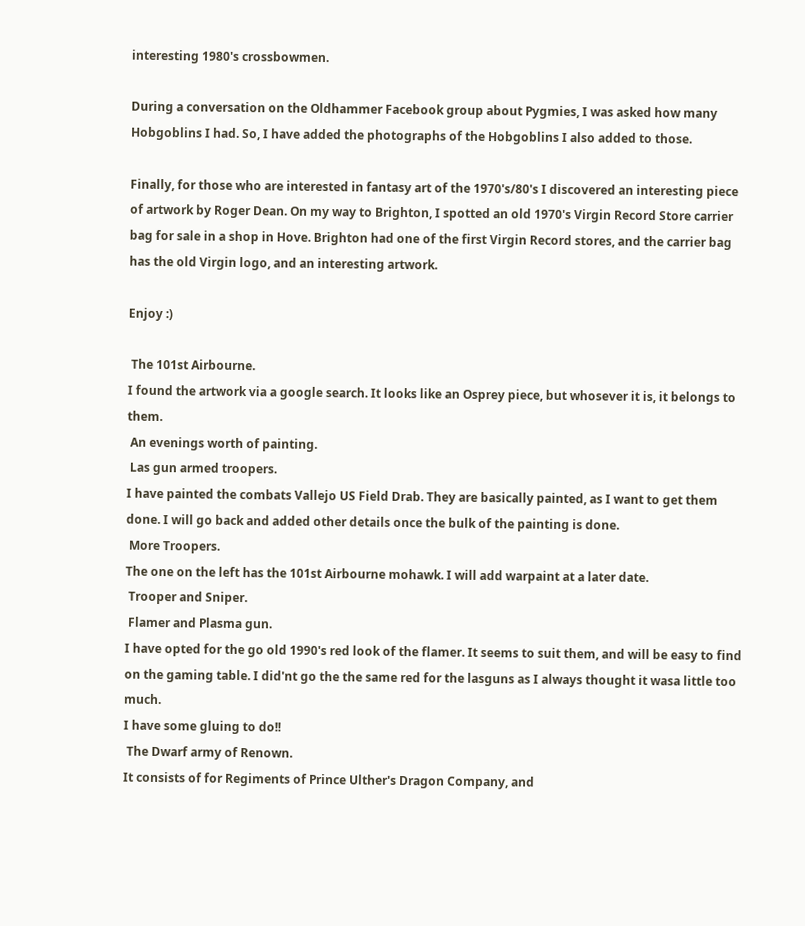interesting 1980's crossbowmen.

During a conversation on the Oldhammer Facebook group about Pygmies, I was asked how many Hobgoblins I had. So, I have added the photographs of the Hobgoblins I also added to those.

Finally, for those who are interested in fantasy art of the 1970's/80's I discovered an interesting piece of artwork by Roger Dean. On my way to Brighton, I spotted an old 1970's Virgin Record Store carrier bag for sale in a shop in Hove. Brighton had one of the first Virgin Record stores, and the carrier bag has the old Virgin logo, and an interesting artwork.

Enjoy :)

 The 101st Airbourne.
I found the artwork via a google search. It looks like an Osprey piece, but whosever it is, it belongs to them.
 An evenings worth of painting.
 Las gun armed troopers.
I have painted the combats Vallejo US Field Drab. They are basically painted, as I want to get them done. I will go back and added other details once the bulk of the painting is done.
 More Troopers.
The one on the left has the 101st Airbourne mohawk. I will add warpaint at a later date.
 Trooper and Sniper.
 Flamer and Plasma gun.
I have opted for the go old 1990's red look of the flamer. It seems to suit them, and will be easy to find on the gaming table. I did'nt go the the same red for the lasguns as I always thought it wasa little too much.
I have some gluing to do!!
 The Dwarf army of Renown.
It consists of for Regiments of Prince Ulther's Dragon Company, and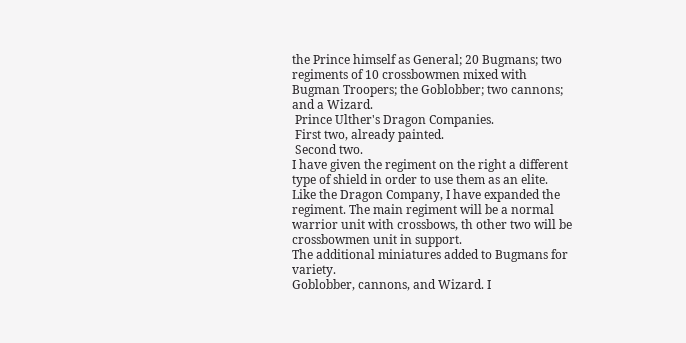the Prince himself as General; 20 Bugmans; two regiments of 10 crossbowmen mixed with Bugman Troopers; the Goblobber; two cannons; and a Wizard.
 Prince Ulther's Dragon Companies.
 First two, already painted.
 Second two.
I have given the regiment on the right a different type of shield in order to use them as an elite.
Like the Dragon Company, I have expanded the regiment. The main regiment will be a normal warrior unit with crossbows, th other two will be crossbowmen unit in support.
The additional miniatures added to Bugmans for variety.
Goblobber, cannons, and Wizard. I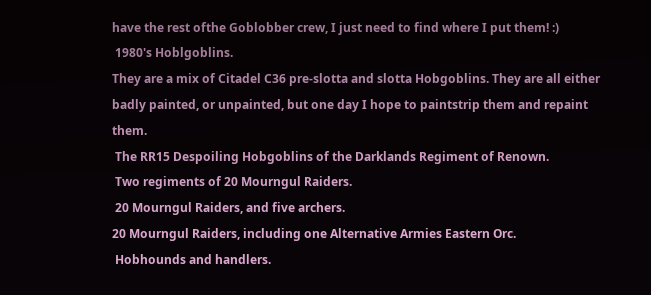have the rest ofthe Goblobber crew, I just need to find where I put them! :)
 1980's Hoblgoblins.
They are a mix of Citadel C36 pre-slotta and slotta Hobgoblins. They are all either badly painted, or unpainted, but one day I hope to paintstrip them and repaint them.
 The RR15 Despoiling Hobgoblins of the Darklands Regiment of Renown.
 Two regiments of 20 Mourngul Raiders.
 20 Mourngul Raiders, and five archers.
20 Mourngul Raiders, including one Alternative Armies Eastern Orc.
 Hobhounds and handlers.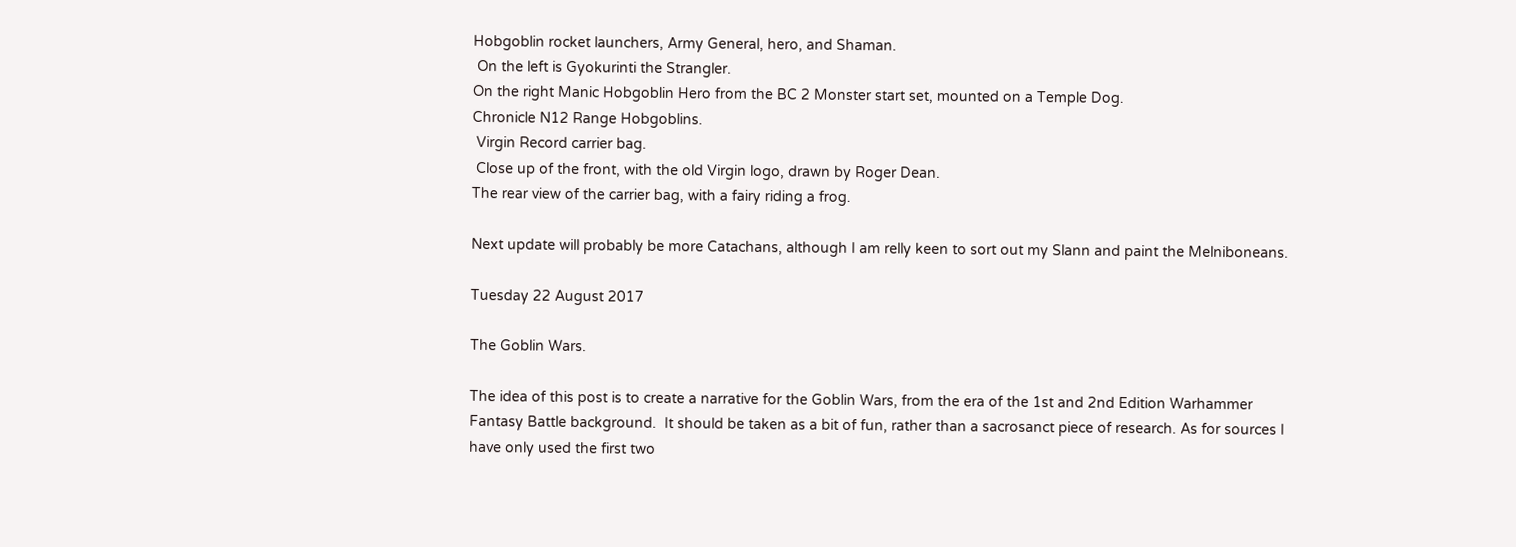Hobgoblin rocket launchers, Army General, hero, and Shaman.
 On the left is Gyokurinti the Strangler.
On the right Manic Hobgoblin Hero from the BC 2 Monster start set, mounted on a Temple Dog.
Chronicle N12 Range Hobgoblins.
 Virgin Record carrier bag.
 Close up of the front, with the old Virgin logo, drawn by Roger Dean.
The rear view of the carrier bag, with a fairy riding a frog.

Next update will probably be more Catachans, although I am relly keen to sort out my Slann and paint the Melniboneans.

Tuesday 22 August 2017

The Goblin Wars.

The idea of this post is to create a narrative for the Goblin Wars, from the era of the 1st and 2nd Edition Warhammer Fantasy Battle background.  It should be taken as a bit of fun, rather than a sacrosanct piece of research. As for sources I have only used the first two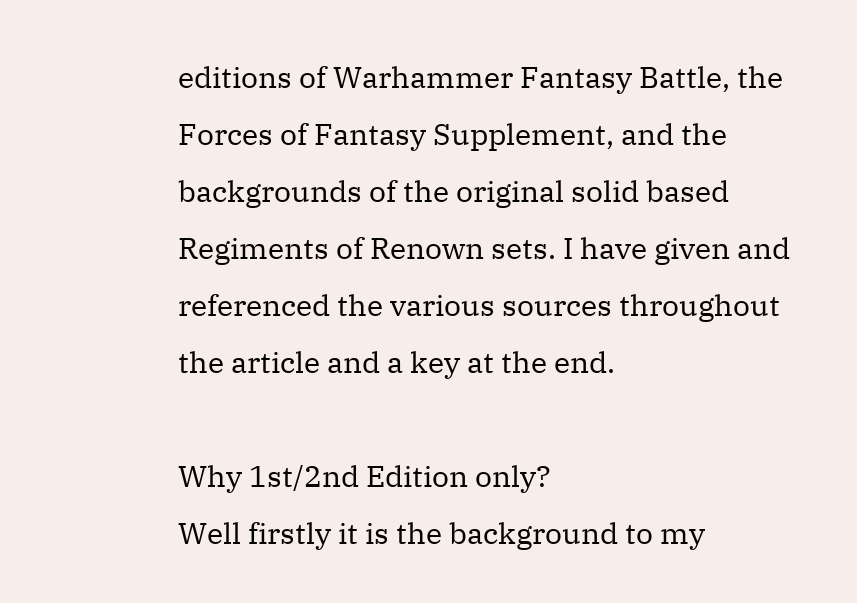editions of Warhammer Fantasy Battle, the Forces of Fantasy Supplement, and the backgrounds of the original solid based Regiments of Renown sets. I have given and referenced the various sources throughout the article and a key at the end.

Why 1st/2nd Edition only?
Well firstly it is the background to my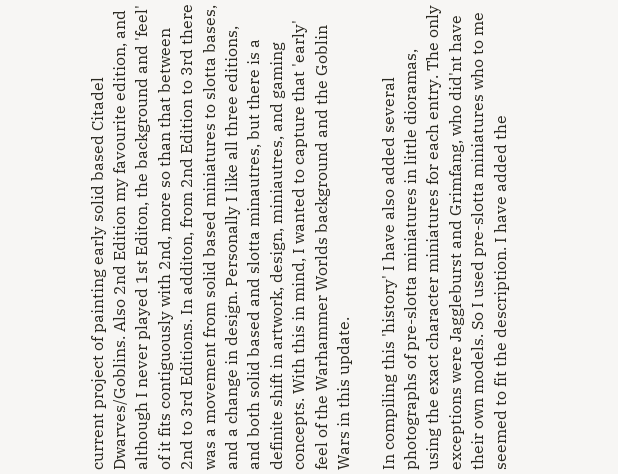current project of painting early solid based Citadel Dwarves/Goblins. Also 2nd Edition my favourite edition, and although I never played 1st Editon, the background and 'feel' of it fits contiguously with 2nd, more so than that between 2nd to 3rd Editions. In additon, from 2nd Edition to 3rd there was a movement from solid based miniatures to slotta bases, and a change in design. Personally I like all three editions, and both solid based and slotta minautres, but there is a definite shift in artwork, design, miniautres, and gaming concepts. With this in mind, I wanted to capture that 'early' feel of the Warhammer Worlds background and the Goblin Wars in this update.

In compiling this 'history' I have also added several photographs of pre-slotta miniatures in little dioramas, using the exact character miniatures for each entry. The only exceptions were Jaggleburst and Grimfang, who did'nt have their own models. So I used pre-slotta miniatures who to me seemed to fit the description. I have added the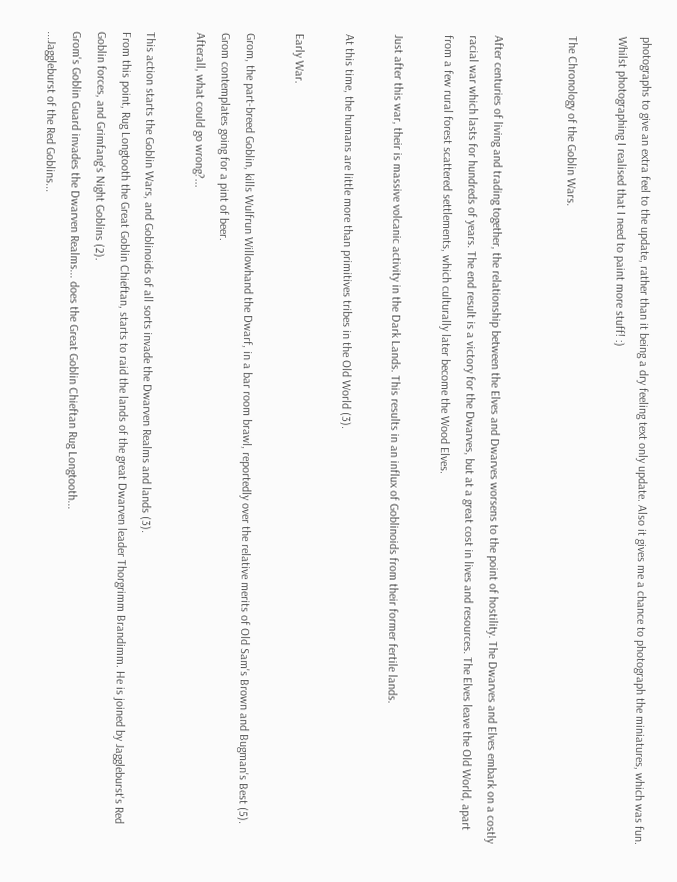photographs to give an extra feel to the update, rather than it being a dry feeling text only update. Also it gives me a chance to photograph the miniatures, which was fun. Whilst photographing I realised that I need to paint more stuff! :)

The Chronology of the Goblin Wars.


After centuries of living and trading together, the relationship between the Elves and Dwarves worsens to the point of hostility. The Dwarves and Elves embark on a costly racial war which lasts for hundreds of years. The end result is a victory for the Dwarves, but at a great cost in lives and resources. The Elves leave the Old World, apart from a few rural forest scattered settlements, which culturally later become the Wood Elves.

Just after this war, their is massive volcanic activity in the Dark Lands. This results in an influx of Goblinoids from their former fertile lands.

At this time, the humans are little more than primitives tribes in the Old World (3).

Early War.

Grom, the part-breed Goblin, kills Wulfrun Willowhand the Dwarf, in a bar room brawl, reportedly over the relative merits of Old Sam's Brown and Bugman's Best (5).
Grom contemplates going for a pint of beer.
Afterall, what could go wrong?...

This action starts the Goblin Wars, and Goblinoids of all sorts invade the Dwarven Realms and lands (3).
From this point, Rug Longtooth the Great Goblin Chieftan, starts to raid the lands of the great Dwarven leader Thorgrimm Brandimm. He is joined by Jaggleburst's Red Goblin forces, and Grimfang's Night Goblins (2).
Grom's Goblin Guard invades the Dwarven Realms... does the Great Goblin Chieftan Rug Longtooth...
...Jaggleburst of the Red Goblins...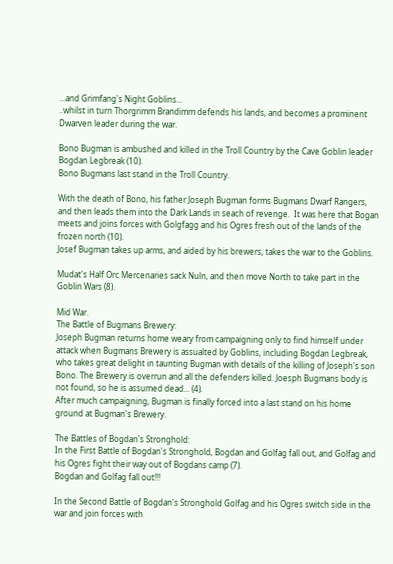...and Grimfang's Night Goblins...
..whilst in turn Thorgrimm Brandimm defends his lands, and becomes a prominent Dwarven leader during the war.

Bono Bugman is ambushed and killed in the Troll Country by the Cave Goblin leader Bogdan Legbreak (10).
Bono Bugmans last stand in the Troll Country.

With the death of Bono, his father Joseph Bugman forms Bugmans Dwarf Rangers, and then leads them into the Dark Lands in seach of revenge.  It was here that Bogan meets and joins forces with Golgfagg and his Ogres fresh out of the lands of the frozen north (10).
Josef Bugman takes up arms, and aided by his brewers, takes the war to the Goblins.

Mudat's Half Orc Mercenaries sack Nuln, and then move North to take part in the Goblin Wars (8).

Mid War.
The Battle of Bugmans Brewery:
Joseph Bugman returns home weary from campaigning only to find himself under attack when Bugmans Brewery is assualted by Goblins, including Bogdan Legbreak, who takes great delight in taunting Bugman with details of the killing of Joseph's son Bono. The Brewery is overrun and all the defenders killed. Joesph Bugmans body is not found, so he is assumed dead... (4).
After much campaigning, Bugman is finally forced into a last stand on his home ground at Bugman's Brewery.

The Battles of Bogdan's Stronghold:
In the First Battle of Bogdan's Stronghold, Bogdan and Golfag fall out, and Golfag and his Ogres fight their way out of Bogdans camp (7).
Bogdan and Golfag fall out!!!

In the Second Battle of Bogdan's Stronghold Golfag and his Ogres switch side in the war and join forces with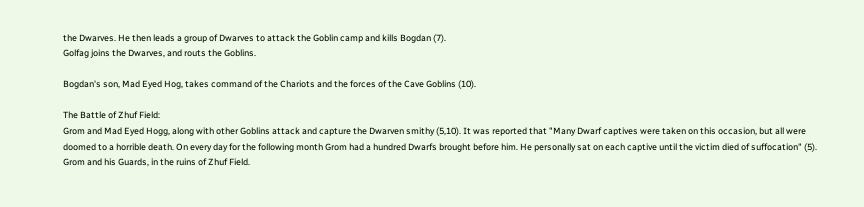the Dwarves. He then leads a group of Dwarves to attack the Goblin camp and kills Bogdan (7).
Golfag joins the Dwarves, and routs the Goblins.

Bogdan's son, Mad Eyed Hog, takes command of the Chariots and the forces of the Cave Goblins (10).

The Battle of Zhuf Field:
Grom and Mad Eyed Hogg, along with other Goblins attack and capture the Dwarven smithy (5,10). It was reported that "Many Dwarf captives were taken on this occasion, but all were doomed to a horrible death. On every day for the following month Grom had a hundred Dwarfs brought before him. He personally sat on each captive until the victim died of suffocation" (5).
Grom and his Guards, in the ruins of Zhuf Field.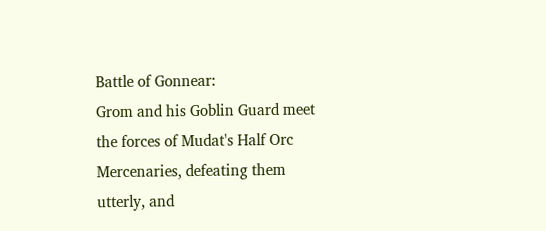Battle of Gonnear:
Grom and his Goblin Guard meet the forces of Mudat's Half Orc Mercenaries, defeating them utterly, and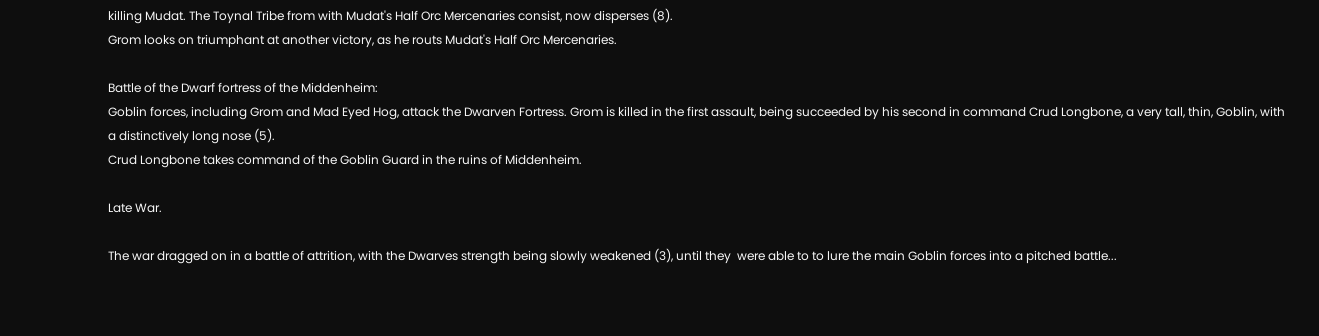killing Mudat. The Toynal Tribe from with Mudat's Half Orc Mercenaries consist, now disperses (8).
Grom looks on triumphant at another victory, as he routs Mudat's Half Orc Mercenaries.

Battle of the Dwarf fortress of the Middenheim:
Goblin forces, including Grom and Mad Eyed Hog, attack the Dwarven Fortress. Grom is killed in the first assault, being succeeded by his second in command Crud Longbone, a very tall, thin, Goblin, with a distinctively long nose (5).
Crud Longbone takes command of the Goblin Guard in the ruins of Middenheim.

Late War.

The war dragged on in a battle of attrition, with the Dwarves strength being slowly weakened (3), until they  were able to to lure the main Goblin forces into a pitched battle...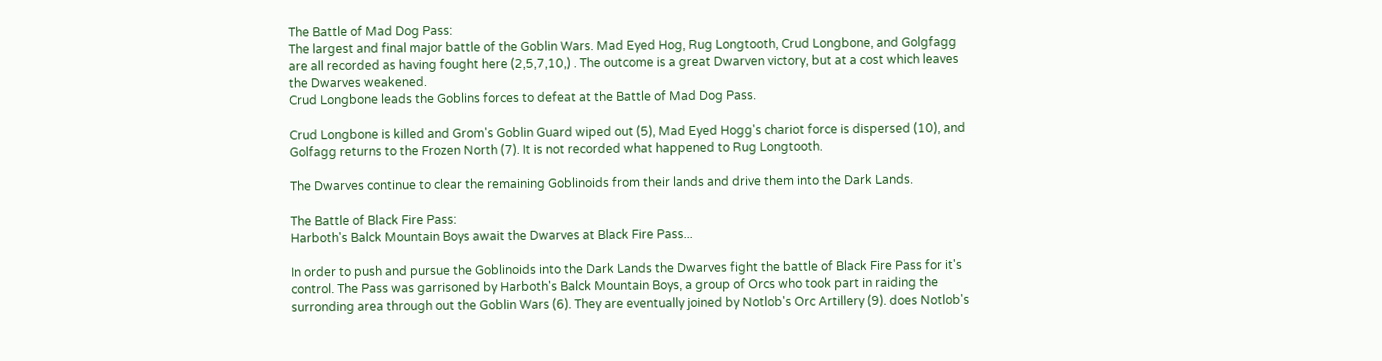The Battle of Mad Dog Pass:
The largest and final major battle of the Goblin Wars. Mad Eyed Hog, Rug Longtooth, Crud Longbone, and Golgfagg are all recorded as having fought here (2,5,7,10,) . The outcome is a great Dwarven victory, but at a cost which leaves the Dwarves weakened.
Crud Longbone leads the Goblins forces to defeat at the Battle of Mad Dog Pass.

Crud Longbone is killed and Grom's Goblin Guard wiped out (5), Mad Eyed Hogg's chariot force is dispersed (10), and Golfagg returns to the Frozen North (7). It is not recorded what happened to Rug Longtooth.

The Dwarves continue to clear the remaining Goblinoids from their lands and drive them into the Dark Lands.

The Battle of Black Fire Pass:
Harboth's Balck Mountain Boys await the Dwarves at Black Fire Pass...

In order to push and pursue the Goblinoids into the Dark Lands the Dwarves fight the battle of Black Fire Pass for it's control. The Pass was garrisoned by Harboth's Balck Mountain Boys, a group of Orcs who took part in raiding the surronding area through out the Goblin Wars (6). They are eventually joined by Notlob's Orc Artillery (9). does Notlob's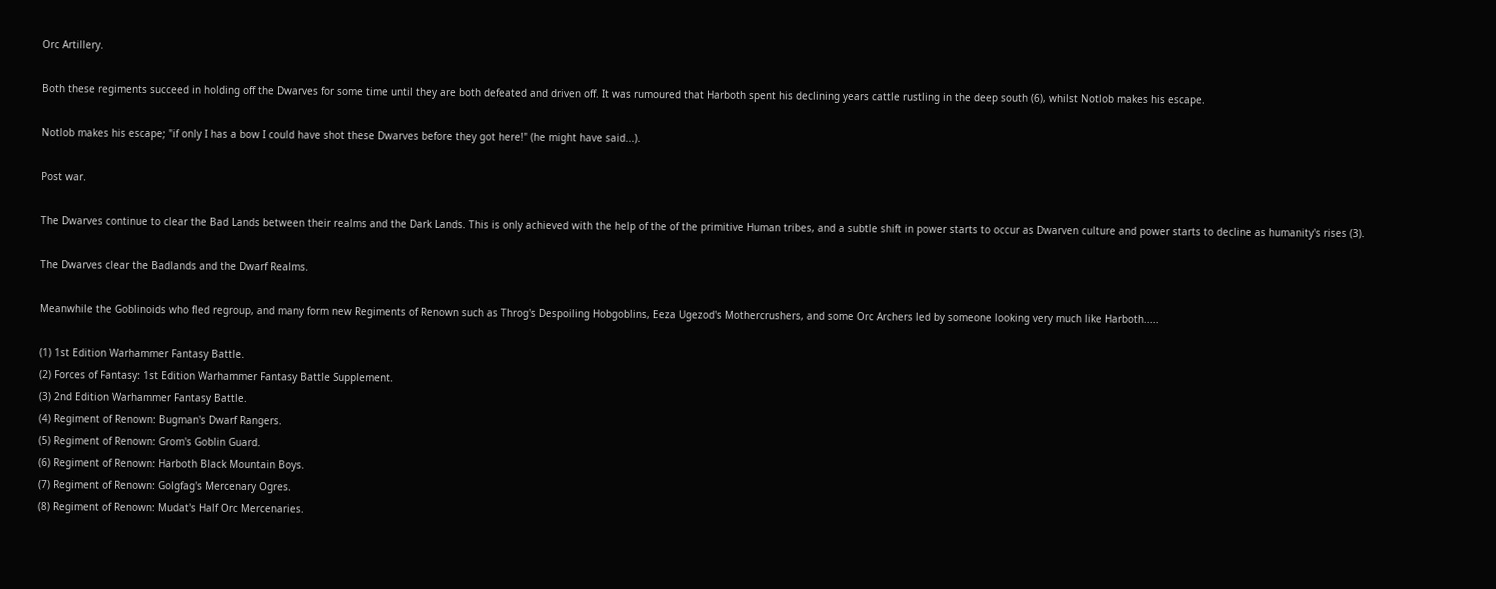Orc Artillery.

Both these regiments succeed in holding off the Dwarves for some time until they are both defeated and driven off. It was rumoured that Harboth spent his declining years cattle rustling in the deep south (6), whilst Notlob makes his escape.

Notlob makes his escape; "if only I has a bow I could have shot these Dwarves before they got here!" (he might have said...).

Post war.

The Dwarves continue to clear the Bad Lands between their realms and the Dark Lands. This is only achieved with the help of the of the primitive Human tribes, and a subtle shift in power starts to occur as Dwarven culture and power starts to decline as humanity's rises (3).

The Dwarves clear the Badlands and the Dwarf Realms.

Meanwhile the Goblinoids who fled regroup, and many form new Regiments of Renown such as Throg's Despoiling Hobgoblins, Eeza Ugezod's Mothercrushers, and some Orc Archers led by someone looking very much like Harboth.....

(1) 1st Edition Warhammer Fantasy Battle.
(2) Forces of Fantasy: 1st Edition Warhammer Fantasy Battle Supplement.
(3) 2nd Edition Warhammer Fantasy Battle.
(4) Regiment of Renown: Bugman's Dwarf Rangers.
(5) Regiment of Renown: Grom's Goblin Guard.
(6) Regiment of Renown: Harboth Black Mountain Boys.
(7) Regiment of Renown: Golgfag's Mercenary Ogres.
(8) Regiment of Renown: Mudat's Half Orc Mercenaries.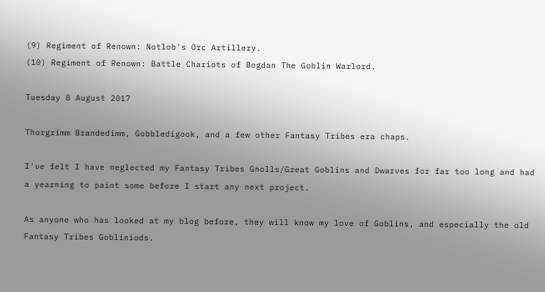(9) Regiment of Renown: Notlob's Orc Artillery.
(10) Regiment of Renown: Battle Chariots of Bogdan The Goblin Warlord.

Tuesday 8 August 2017

Thorgrimm Brandedimm, Gobbledigook, and a few other Fantasy Tribes era chaps.

I've felt I have neglected my Fantasy Tribes Gnolls/Great Goblins and Dwarves for far too long and had a yearning to paint some before I start any next project.

As anyone who has looked at my blog before, they will know my love of Goblins, and especially the old Fantasy Tribes Gobliniods.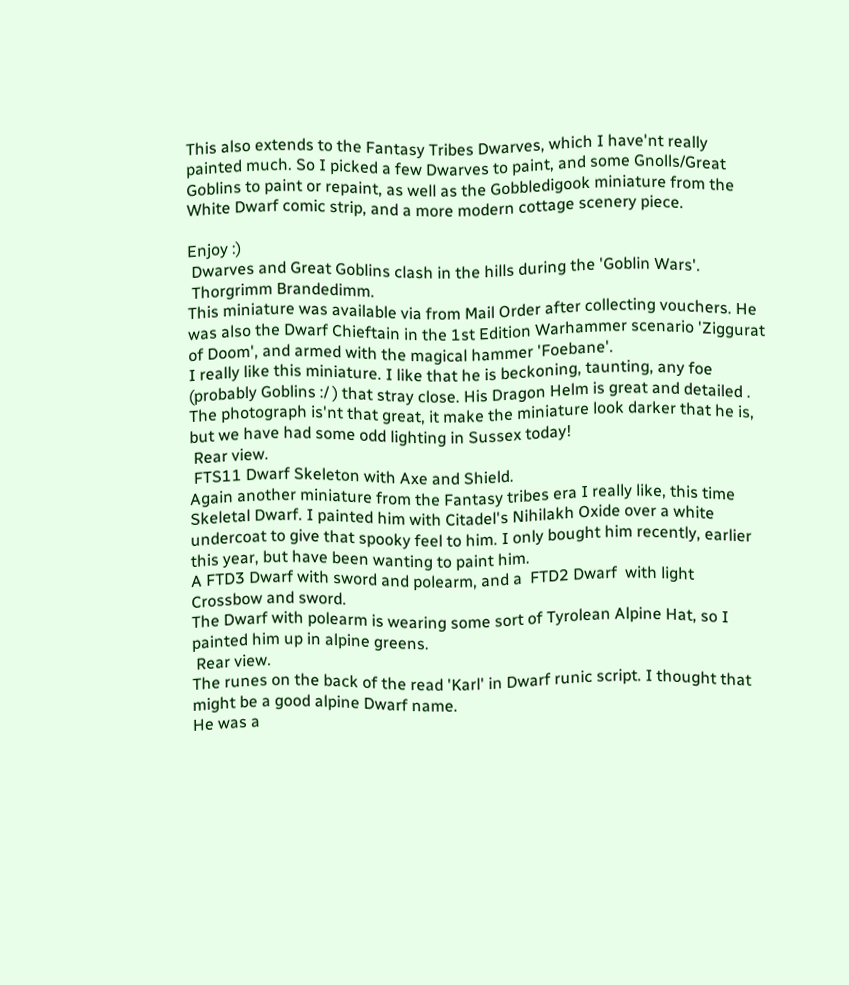This also extends to the Fantasy Tribes Dwarves, which I have'nt really painted much. So I picked a few Dwarves to paint, and some Gnolls/Great Goblins to paint or repaint, as well as the Gobbledigook miniature from the White Dwarf comic strip, and a more modern cottage scenery piece.

Enjoy :)
 Dwarves and Great Goblins clash in the hills during the 'Goblin Wars'.
 Thorgrimm Brandedimm.
This miniature was available via from Mail Order after collecting vouchers. He was also the Dwarf Chieftain in the 1st Edition Warhammer scenario 'Ziggurat of Doom', and armed with the magical hammer 'Foebane'.
I really like this miniature. I like that he is beckoning, taunting, any foe (probably Goblins :/ ) that stray close. His Dragon Helm is great and detailed . The photograph is'nt that great, it make the miniature look darker that he is, but we have had some odd lighting in Sussex today!
 Rear view.
 FTS11 Dwarf Skeleton with Axe and Shield.
Again another miniature from the Fantasy tribes era I really like, this time Skeletal Dwarf. I painted him with Citadel's Nihilakh Oxide over a white undercoat to give that spooky feel to him. I only bought him recently, earlier this year, but have been wanting to paint him.
A FTD3 Dwarf with sword and polearm, and a  FTD2 Dwarf  with light Crossbow and sword.
The Dwarf with polearm is wearing some sort of Tyrolean Alpine Hat, so I painted him up in alpine greens.
 Rear view.
The runes on the back of the read 'Karl' in Dwarf runic script. I thought that might be a good alpine Dwarf name.
He was a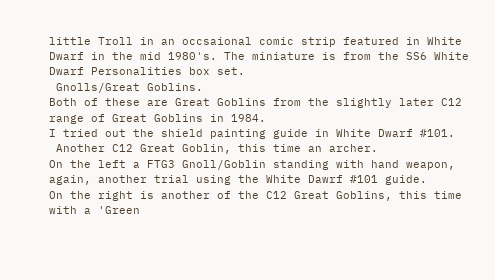little Troll in an occsaional comic strip featured in White Dwarf in the mid 1980's. The miniature is from the SS6 White Dwarf Personalities box set.
 Gnolls/Great Goblins.
Both of these are Great Goblins from the slightly later C12 range of Great Goblins in 1984.
I tried out the shield painting guide in White Dwarf #101.
 Another C12 Great Goblin, this time an archer.
On the left a FTG3 Gnoll/Goblin standing with hand weapon, again, another trial using the White Dawrf #101 guide.
On the right is another of the C12 Great Goblins, this time with a 'Green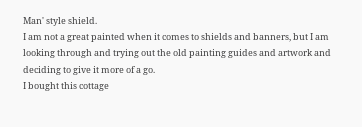Man' style shield.
I am not a great painted when it comes to shields and banners, but I am looking through and trying out the old painting guides and artwork and deciding to give it more of a go.
I bought this cottage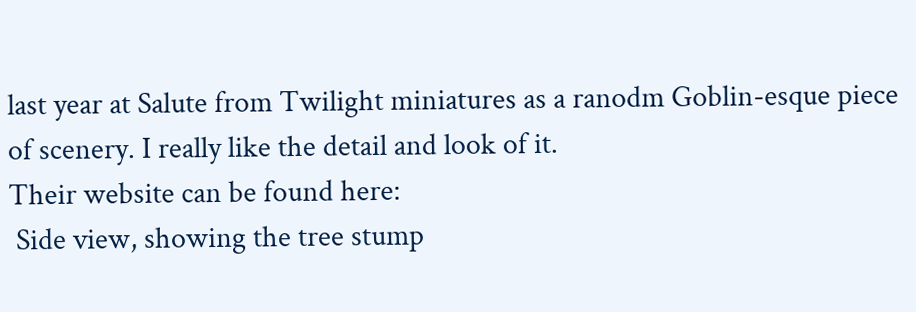last year at Salute from Twilight miniatures as a ranodm Goblin-esque piece of scenery. I really like the detail and look of it.
Their website can be found here:
 Side view, showing the tree stump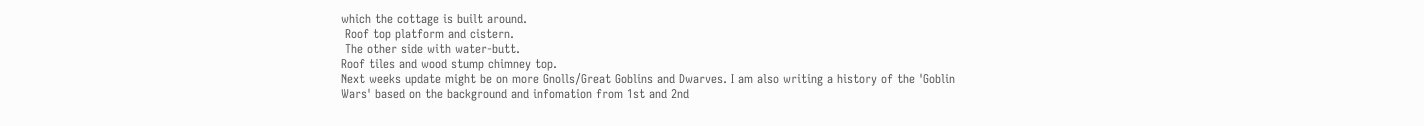which the cottage is built around.
 Roof top platform and cistern.
 The other side with water-butt.
Roof tiles and wood stump chimney top.
Next weeks update might be on more Gnolls/Great Goblins and Dwarves. I am also writing a history of the 'Goblin Wars' based on the background and infomation from 1st and 2nd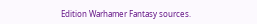Edition Warhamer Fantasy sources.